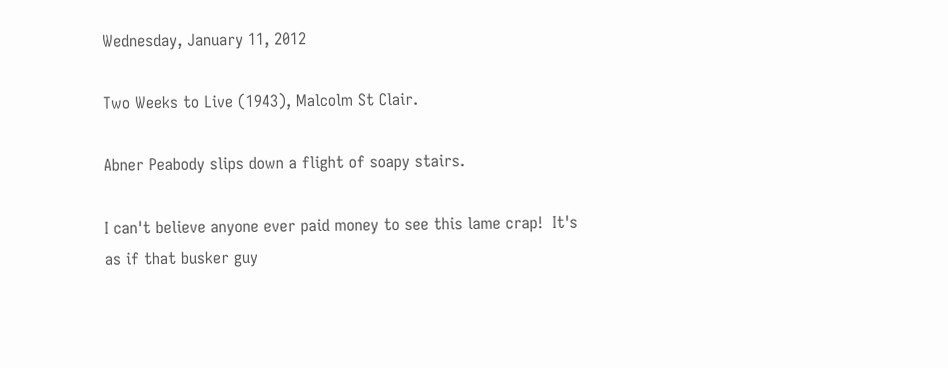Wednesday, January 11, 2012

Two Weeks to Live (1943), Malcolm St Clair.

Abner Peabody slips down a flight of soapy stairs.

I can't believe anyone ever paid money to see this lame crap!  It's as if that busker guy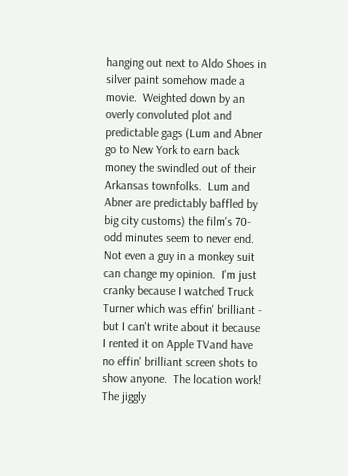hanging out next to Aldo Shoes in silver paint somehow made a movie.  Weighted down by an overly convoluted plot and predictable gags (Lum and Abner go to New York to earn back money the swindled out of their Arkansas townfolks.  Lum and Abner are predictably baffled by big city customs) the film's 70-odd minutes seem to never end.  Not even a guy in a monkey suit can change my opinion.  I'm just cranky because I watched Truck Turner which was effin' brilliant - but I can't write about it because I rented it on Apple TVand have no effin' brilliant screen shots to show anyone.  The location work!  The jiggly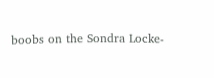boobs on the Sondra Locke-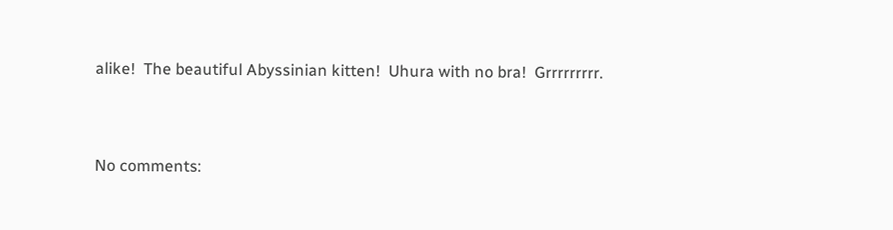alike!  The beautiful Abyssinian kitten!  Uhura with no bra!  Grrrrrrrrr.


No comments: